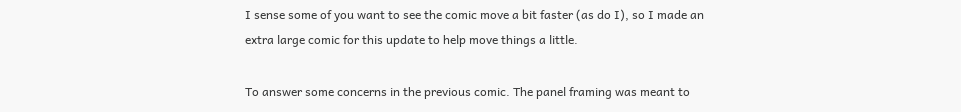I sense some of you want to see the comic move a bit faster (as do I), so I made an extra large comic for this update to help move things a little.

To answer some concerns in the previous comic. The panel framing was meant to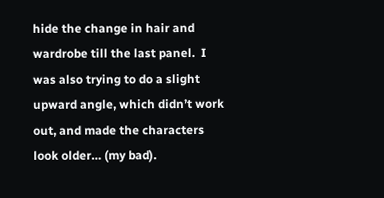hide the change in hair and wardrobe till the last panel.  I was also trying to do a slight upward angle, which didn’t work out, and made the characters look older… (my bad).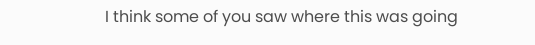I think some of you saw where this was going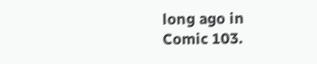long ago in Comic 103.